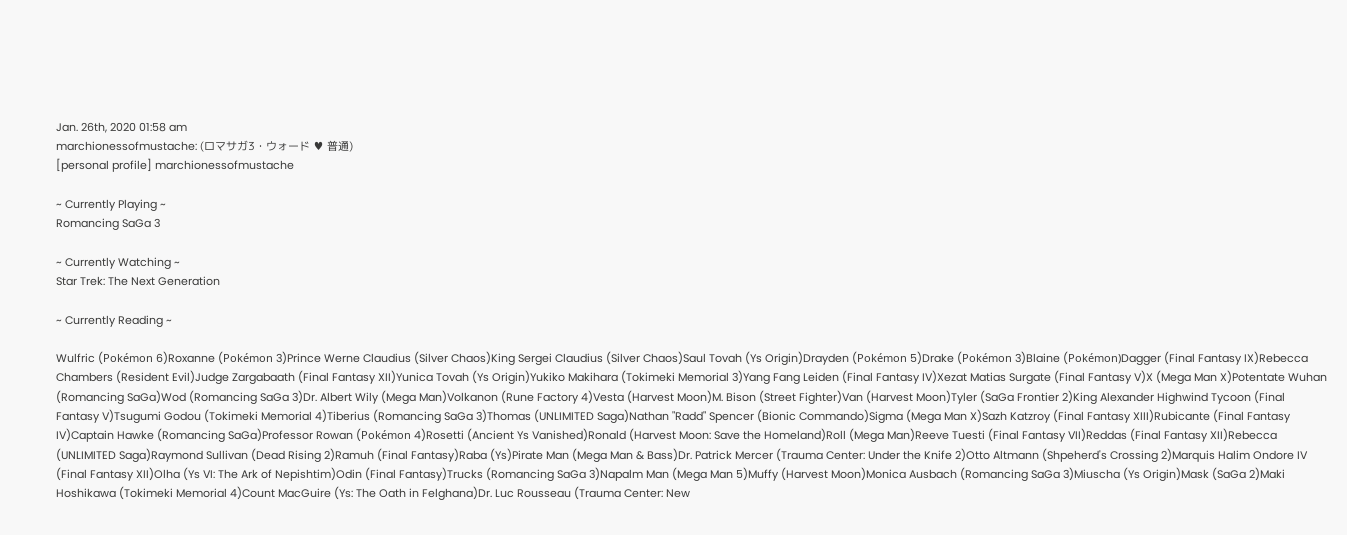Jan. 26th, 2020 01:58 am
marchionessofmustache: (ロマサガ3・ウォード ♥ 普通)
[personal profile] marchionessofmustache

~ Currently Playing ~
Romancing SaGa 3

~ Currently Watching ~
Star Trek: The Next Generation

~ Currently Reading ~

Wulfric (Pokémon 6)Roxanne (Pokémon 3)Prince Werne Claudius (Silver Chaos)King Sergei Claudius (Silver Chaos)Saul Tovah (Ys Origin)Drayden (Pokémon 5)Drake (Pokémon 3)Blaine (Pokémon)Dagger (Final Fantasy IX)Rebecca Chambers (Resident Evil)Judge Zargabaath (Final Fantasy XII)Yunica Tovah (Ys Origin)Yukiko Makihara (Tokimeki Memorial 3)Yang Fang Leiden (Final Fantasy IV)Xezat Matias Surgate (Final Fantasy V)X (Mega Man X)Potentate Wuhan (Romancing SaGa)Wod (Romancing SaGa 3)Dr. Albert Wily (Mega Man)Volkanon (Rune Factory 4)Vesta (Harvest Moon)M. Bison (Street Fighter)Van (Harvest Moon)Tyler (SaGa Frontier 2)King Alexander Highwind Tycoon (Final Fantasy V)Tsugumi Godou (Tokimeki Memorial 4)Tiberius (Romancing SaGa 3)Thomas (UNLIMITED Saga)Nathan "Radd" Spencer (Bionic Commando)Sigma (Mega Man X)Sazh Katzroy (Final Fantasy XIII)Rubicante (Final Fantasy IV)Captain Hawke (Romancing SaGa)Professor Rowan (Pokémon 4)Rosetti (Ancient Ys Vanished)Ronald (Harvest Moon: Save the Homeland)Roll (Mega Man)Reeve Tuesti (Final Fantasy VII)Reddas (Final Fantasy XII)Rebecca (UNLIMITED Saga)Raymond Sullivan (Dead Rising 2)Ramuh (Final Fantasy)Raba (Ys)Pirate Man (Mega Man & Bass)Dr. Patrick Mercer (Trauma Center: Under the Knife 2)Otto Altmann (Shpeherd's Crossing 2)Marquis Halim Ondore IV (Final Fantasy XII)Olha (Ys VI: The Ark of Nepishtim)Odin (Final Fantasy)Trucks (Romancing SaGa 3)Napalm Man (Mega Man 5)Muffy (Harvest Moon)Monica Ausbach (Romancing SaGa 3)Miuscha (Ys Origin)Mask (SaGa 2)Maki Hoshikawa (Tokimeki Memorial 4)Count MacGuire (Ys: The Oath in Felghana)Dr. Luc Rousseau (Trauma Center: New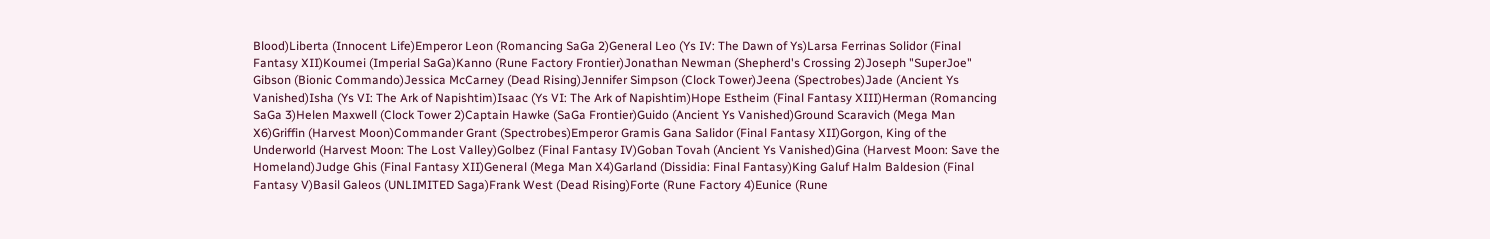Blood)Liberta (Innocent Life)Emperor Leon (Romancing SaGa 2)General Leo (Ys IV: The Dawn of Ys)Larsa Ferrinas Solidor (Final Fantasy XII)Koumei (Imperial SaGa)Kanno (Rune Factory Frontier)Jonathan Newman (Shepherd's Crossing 2)Joseph "SuperJoe" Gibson (Bionic Commando)Jessica McCarney (Dead Rising)Jennifer Simpson (Clock Tower)Jeena (Spectrobes)Jade (Ancient Ys Vanished)Isha (Ys VI: The Ark of Napishtim)Isaac (Ys VI: The Ark of Napishtim)Hope Estheim (Final Fantasy XIII)Herman (Romancing SaGa 3)Helen Maxwell (Clock Tower 2)Captain Hawke (SaGa Frontier)Guido (Ancient Ys Vanished)Ground Scaravich (Mega Man X6)Griffin (Harvest Moon)Commander Grant (Spectrobes)Emperor Gramis Gana Salidor (Final Fantasy XII)Gorgon, King of the Underworld (Harvest Moon: The Lost Valley)Golbez (Final Fantasy IV)Goban Tovah (Ancient Ys Vanished)Gina (Harvest Moon: Save the Homeland)Judge Ghis (Final Fantasy XII)General (Mega Man X4)Garland (Dissidia: Final Fantasy)King Galuf Halm Baldesion (Final Fantasy V)Basil Galeos (UNLIMITED Saga)Frank West (Dead Rising)Forte (Rune Factory 4)Eunice (Rune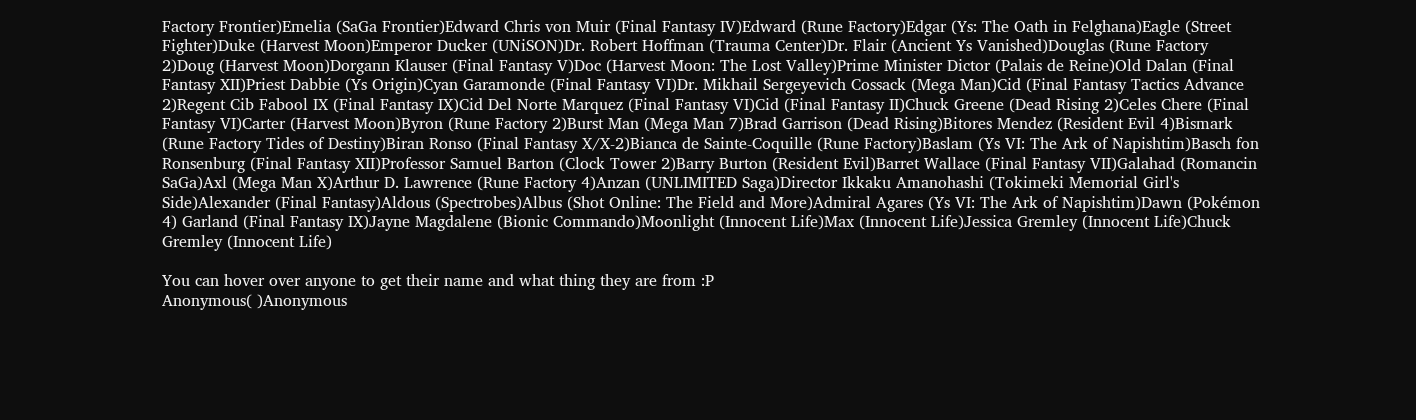Factory Frontier)Emelia (SaGa Frontier)Edward Chris von Muir (Final Fantasy IV)Edward (Rune Factory)Edgar (Ys: The Oath in Felghana)Eagle (Street Fighter)Duke (Harvest Moon)Emperor Ducker (UNiSON)Dr. Robert Hoffman (Trauma Center)Dr. Flair (Ancient Ys Vanished)Douglas (Rune Factory 2)Doug (Harvest Moon)Dorgann Klauser (Final Fantasy V)Doc (Harvest Moon: The Lost Valley)Prime Minister Dictor (Palais de Reine)Old Dalan (Final Fantasy XII)Priest Dabbie (Ys Origin)Cyan Garamonde (Final Fantasy VI)Dr. Mikhail Sergeyevich Cossack (Mega Man)Cid (Final Fantasy Tactics Advance 2)Regent Cib Fabool IX (Final Fantasy IX)Cid Del Norte Marquez (Final Fantasy VI)Cid (Final Fantasy II)Chuck Greene (Dead Rising 2)Celes Chere (Final Fantasy VI)Carter (Harvest Moon)Byron (Rune Factory 2)Burst Man (Mega Man 7)Brad Garrison (Dead Rising)Bitores Mendez (Resident Evil 4)Bismark (Rune Factory Tides of Destiny)Biran Ronso (Final Fantasy X/X-2)Bianca de Sainte-Coquille (Rune Factory)Baslam (Ys VI: The Ark of Napishtim)Basch fon Ronsenburg (Final Fantasy XII)Professor Samuel Barton (Clock Tower 2)Barry Burton (Resident Evil)Barret Wallace (Final Fantasy VII)Galahad (Romancin SaGa)Axl (Mega Man X)Arthur D. Lawrence (Rune Factory 4)Anzan (UNLIMITED Saga)Director Ikkaku Amanohashi (Tokimeki Memorial Girl's Side)Alexander (Final Fantasy)Aldous (Spectrobes)Albus (Shot Online: The Field and More)Admiral Agares (Ys VI: The Ark of Napishtim)Dawn (Pokémon 4) Garland (Final Fantasy IX)Jayne Magdalene (Bionic Commando)Moonlight (Innocent Life)Max (Innocent Life)Jessica Gremley (Innocent Life)Chuck Gremley (Innocent Life)

You can hover over anyone to get their name and what thing they are from :P
Anonymous( )Anonymous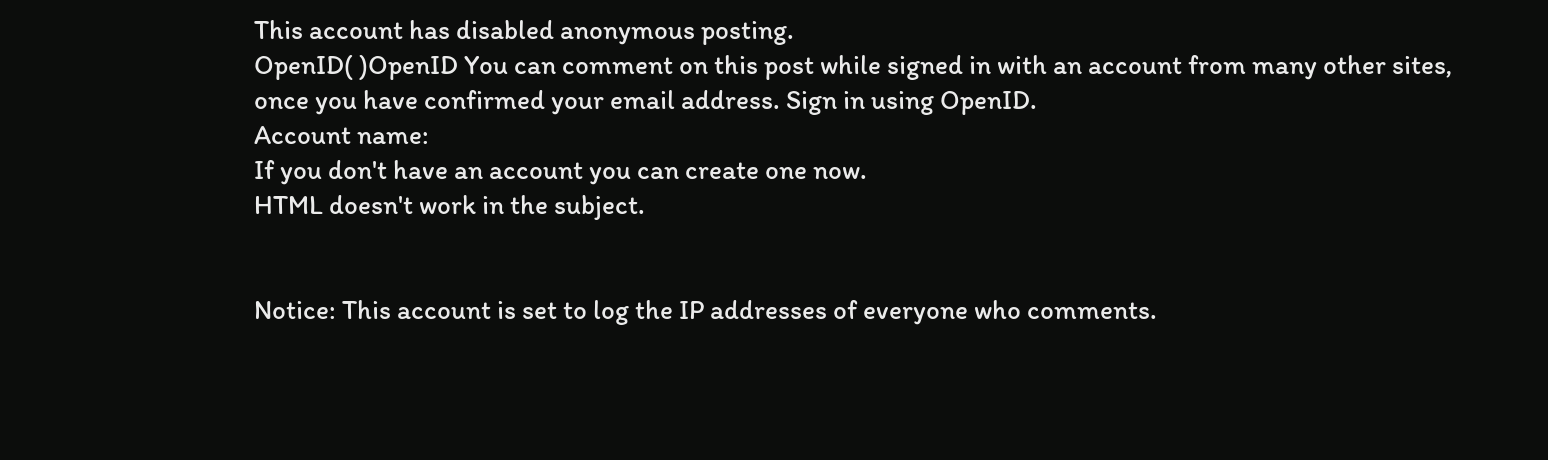This account has disabled anonymous posting.
OpenID( )OpenID You can comment on this post while signed in with an account from many other sites, once you have confirmed your email address. Sign in using OpenID.
Account name:
If you don't have an account you can create one now.
HTML doesn't work in the subject.


Notice: This account is set to log the IP addresses of everyone who comments.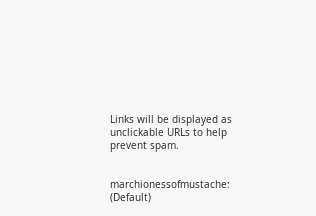Links will be displayed as unclickable URLs to help prevent spam.


marchionessofmustache: (Default)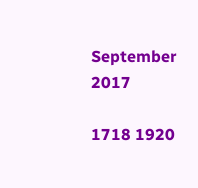September 2017

1718 1920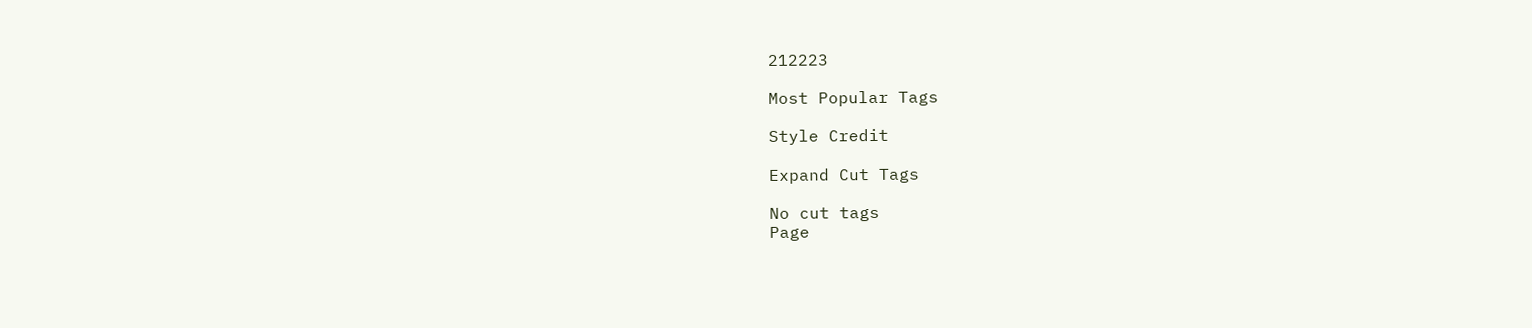212223

Most Popular Tags

Style Credit

Expand Cut Tags

No cut tags
Page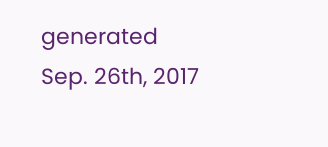generated Sep. 26th, 2017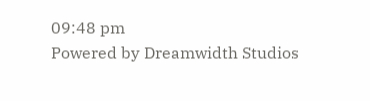09:48 pm
Powered by Dreamwidth Studios